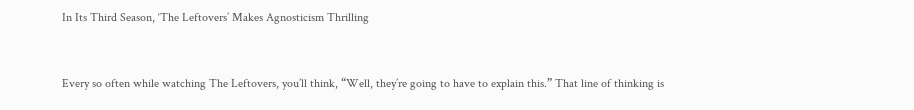In Its Third Season, ‘The Leftovers’ Makes Agnosticism Thrilling


Every so often while watching The Leftovers, you’ll think, “Well, they’re going to have to explain this.” That line of thinking is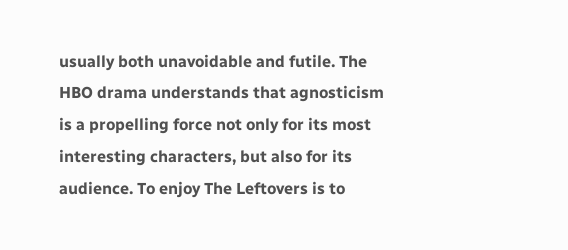usually both unavoidable and futile. The HBO drama understands that agnosticism is a propelling force not only for its most interesting characters, but also for its audience. To enjoy The Leftovers is to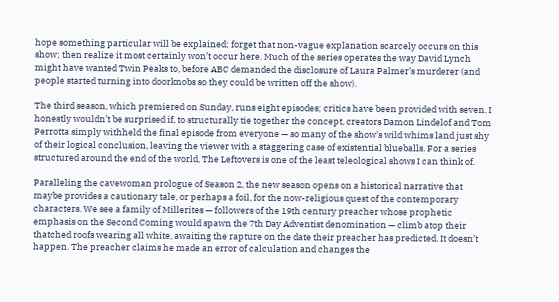hope something particular will be explained; forget that non-vague explanation scarcely occurs on this show; then realize it most certainly won’t occur here. Much of the series operates the way David Lynch might have wanted Twin Peaks to, before ABC demanded the disclosure of Laura Palmer’s murderer (and people started turning into doorknobs so they could be written off the show).

The third season, which premiered on Sunday, runs eight episodes; critics have been provided with seven. I honestly wouldn’t be surprised if, to structurally tie together the concept, creators Damon Lindelof and Tom Perrotta simply withheld the final episode from everyone — so many of the show’s wild whims land just shy of their logical conclusion, leaving the viewer with a staggering case of existential blueballs. For a series structured around the end of the world, The Leftovers is one of the least teleological shows I can think of.

Paralleling the cavewoman prologue of Season 2, the new season opens on a historical narrative that maybe provides a cautionary tale, or perhaps a foil, for the now-religious quest of the contemporary characters. We see a family of Millerites — followers of the 19th century preacher whose prophetic emphasis on the Second Coming would spawn the 7th Day Adventist denomination — climb atop their thatched roofs wearing all white, awaiting the rapture on the date their preacher has predicted. It doesn’t happen. The preacher claims he made an error of calculation and changes the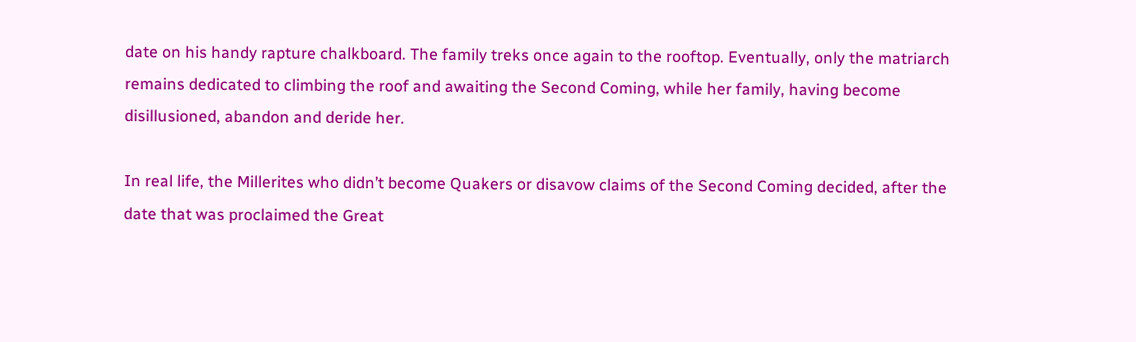date on his handy rapture chalkboard. The family treks once again to the rooftop. Eventually, only the matriarch remains dedicated to climbing the roof and awaiting the Second Coming, while her family, having become disillusioned, abandon and deride her.

In real life, the Millerites who didn’t become Quakers or disavow claims of the Second Coming decided, after the date that was proclaimed the Great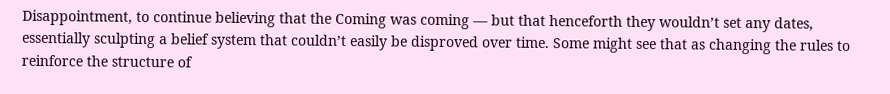Disappointment, to continue believing that the Coming was coming — but that henceforth they wouldn’t set any dates, essentially sculpting a belief system that couldn’t easily be disproved over time. Some might see that as changing the rules to reinforce the structure of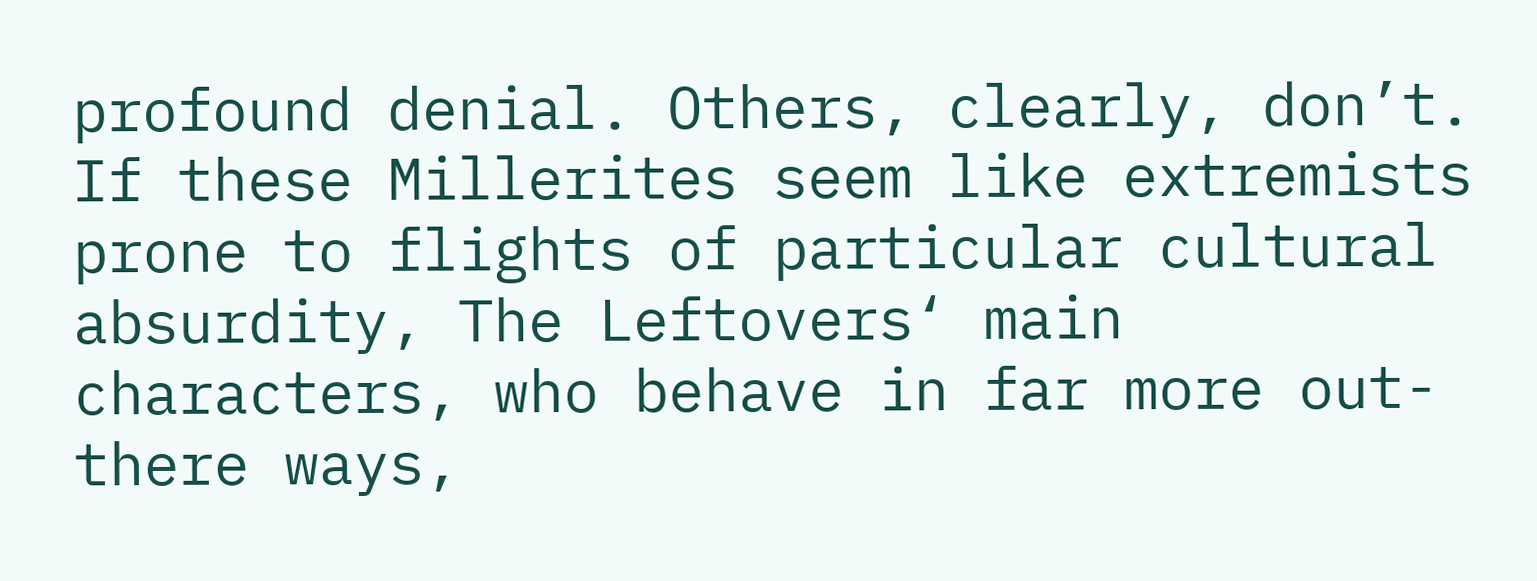profound denial. Others, clearly, don’t. If these Millerites seem like extremists prone to flights of particular cultural absurdity, The Leftovers‘ main characters, who behave in far more out-there ways,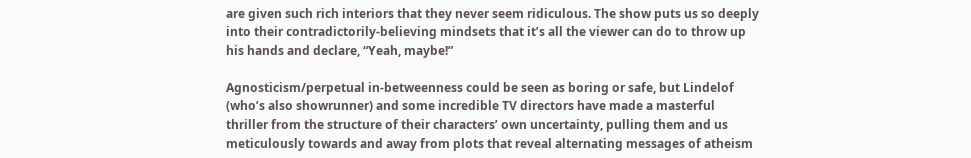are given such rich interiors that they never seem ridiculous. The show puts us so deeply into their contradictorily-believing mindsets that it’s all the viewer can do to throw up his hands and declare, “Yeah, maybe!”

Agnosticism/perpetual in-betweenness could be seen as boring or safe, but Lindelof (who’s also showrunner) and some incredible TV directors have made a masterful thriller from the structure of their characters’ own uncertainty, pulling them and us meticulously towards and away from plots that reveal alternating messages of atheism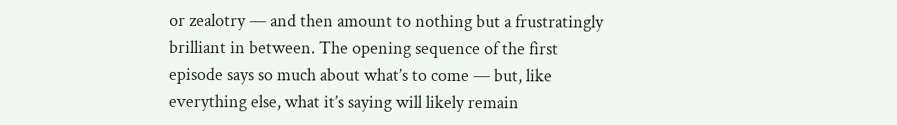or zealotry — and then amount to nothing but a frustratingly brilliant in between. The opening sequence of the first episode says so much about what’s to come — but, like everything else, what it’s saying will likely remain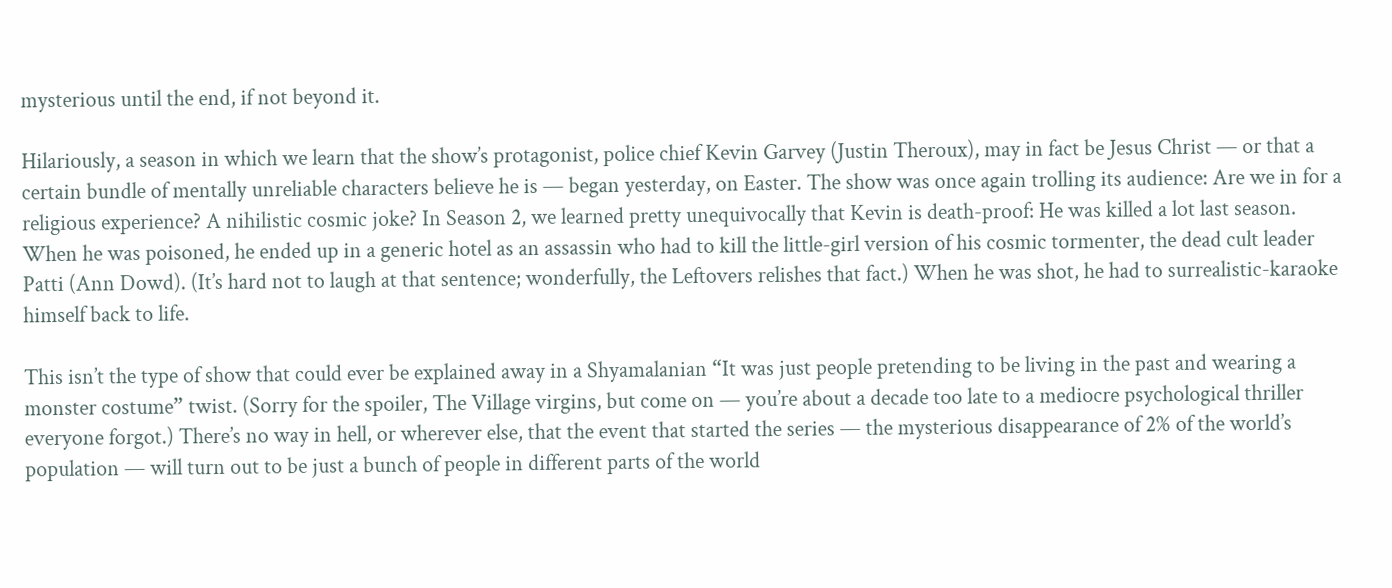mysterious until the end, if not beyond it.

Hilariously, a season in which we learn that the show’s protagonist, police chief Kevin Garvey (Justin Theroux), may in fact be Jesus Christ — or that a certain bundle of mentally unreliable characters believe he is — began yesterday, on Easter. The show was once again trolling its audience: Are we in for a religious experience? A nihilistic cosmic joke? In Season 2, we learned pretty unequivocally that Kevin is death-proof: He was killed a lot last season. When he was poisoned, he ended up in a generic hotel as an assassin who had to kill the little-girl version of his cosmic tormenter, the dead cult leader Patti (Ann Dowd). (It’s hard not to laugh at that sentence; wonderfully, the Leftovers relishes that fact.) When he was shot, he had to surrealistic-karaoke himself back to life.

This isn’t the type of show that could ever be explained away in a Shyamalanian “It was just people pretending to be living in the past and wearing a monster costume” twist. (Sorry for the spoiler, The Village virgins, but come on — you’re about a decade too late to a mediocre psychological thriller everyone forgot.) There’s no way in hell, or wherever else, that the event that started the series — the mysterious disappearance of 2% of the world’s population — will turn out to be just a bunch of people in different parts of the world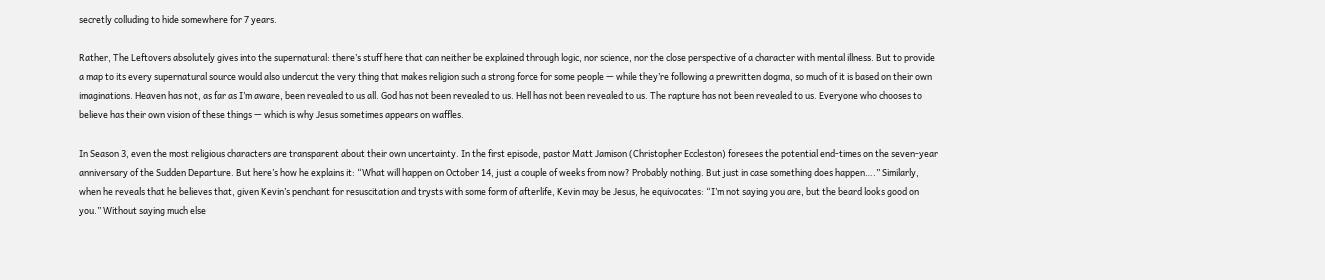secretly colluding to hide somewhere for 7 years.

Rather, The Leftovers absolutely gives into the supernatural: there’s stuff here that can neither be explained through logic, nor science, nor the close perspective of a character with mental illness. But to provide a map to its every supernatural source would also undercut the very thing that makes religion such a strong force for some people — while they’re following a prewritten dogma, so much of it is based on their own imaginations. Heaven has not, as far as I’m aware, been revealed to us all. God has not been revealed to us. Hell has not been revealed to us. The rapture has not been revealed to us. Everyone who chooses to believe has their own vision of these things — which is why Jesus sometimes appears on waffles.

In Season 3, even the most religious characters are transparent about their own uncertainty. In the first episode, pastor Matt Jamison (Christopher Eccleston) foresees the potential end-times on the seven-year anniversary of the Sudden Departure. But here’s how he explains it: “What will happen on October 14, just a couple of weeks from now? Probably nothing. But just in case something does happen….” Similarly, when he reveals that he believes that, given Kevin’s penchant for resuscitation and trysts with some form of afterlife, Kevin may be Jesus, he equivocates: “I’m not saying you are, but the beard looks good on you.” Without saying much else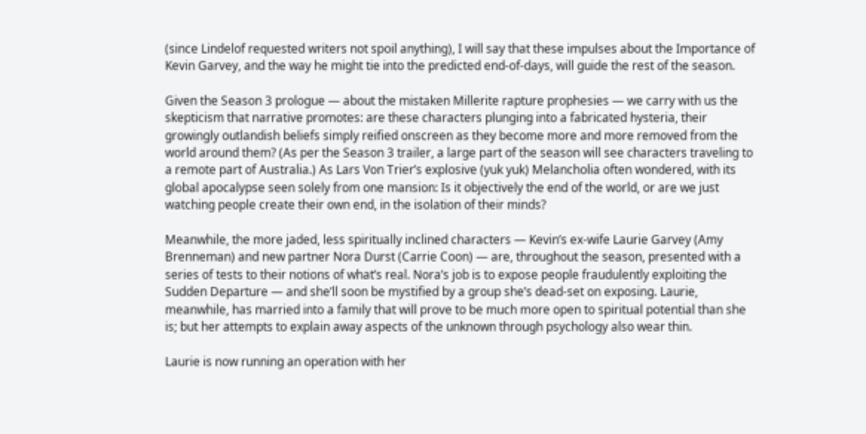(since Lindelof requested writers not spoil anything), I will say that these impulses about the Importance of Kevin Garvey, and the way he might tie into the predicted end-of-days, will guide the rest of the season.

Given the Season 3 prologue — about the mistaken Millerite rapture prophesies — we carry with us the skepticism that narrative promotes: are these characters plunging into a fabricated hysteria, their growingly outlandish beliefs simply reified onscreen as they become more and more removed from the world around them? (As per the Season 3 trailer, a large part of the season will see characters traveling to a remote part of Australia.) As Lars Von Trier’s explosive (yuk yuk) Melancholia often wondered, with its global apocalypse seen solely from one mansion: Is it objectively the end of the world, or are we just watching people create their own end, in the isolation of their minds?

Meanwhile, the more jaded, less spiritually inclined characters — Kevin’s ex-wife Laurie Garvey (Amy Brenneman) and new partner Nora Durst (Carrie Coon) — are, throughout the season, presented with a series of tests to their notions of what’s real. Nora’s job is to expose people fraudulently exploiting the Sudden Departure — and she’ll soon be mystified by a group she’s dead-set on exposing. Laurie, meanwhile, has married into a family that will prove to be much more open to spiritual potential than she is; but her attempts to explain away aspects of the unknown through psychology also wear thin.

Laurie is now running an operation with her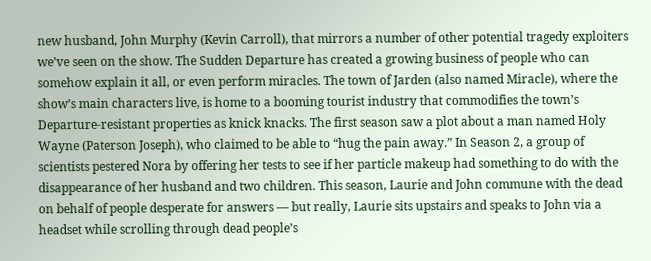new husband, John Murphy (Kevin Carroll), that mirrors a number of other potential tragedy exploiters we’ve seen on the show. The Sudden Departure has created a growing business of people who can somehow explain it all, or even perform miracles. The town of Jarden (also named Miracle), where the show’s main characters live, is home to a booming tourist industry that commodifies the town’s Departure-resistant properties as knick knacks. The first season saw a plot about a man named Holy Wayne (Paterson Joseph), who claimed to be able to “hug the pain away.” In Season 2, a group of scientists pestered Nora by offering her tests to see if her particle makeup had something to do with the disappearance of her husband and two children. This season, Laurie and John commune with the dead on behalf of people desperate for answers — but really, Laurie sits upstairs and speaks to John via a headset while scrolling through dead people’s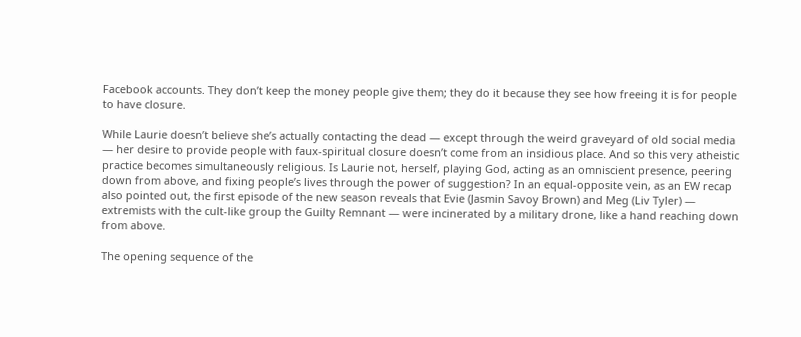Facebook accounts. They don’t keep the money people give them; they do it because they see how freeing it is for people to have closure.

While Laurie doesn’t believe she’s actually contacting the dead — except through the weird graveyard of old social media — her desire to provide people with faux-spiritual closure doesn’t come from an insidious place. And so this very atheistic practice becomes simultaneously religious. Is Laurie not, herself, playing God, acting as an omniscient presence, peering down from above, and fixing people’s lives through the power of suggestion? In an equal-opposite vein, as an EW recap also pointed out, the first episode of the new season reveals that Evie (Jasmin Savoy Brown) and Meg (Liv Tyler) — extremists with the cult-like group the Guilty Remnant — were incinerated by a military drone, like a hand reaching down from above.

The opening sequence of the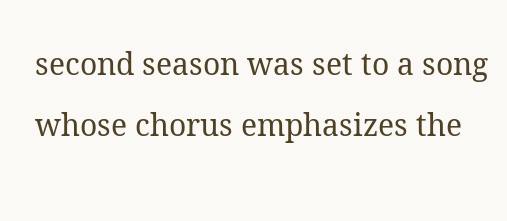second season was set to a song whose chorus emphasizes the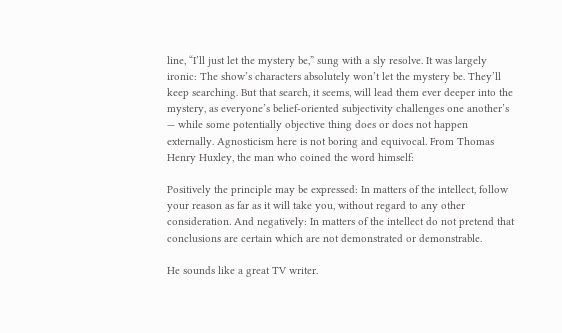line, “I’ll just let the mystery be,” sung with a sly resolve. It was largely ironic: The show’s characters absolutely won’t let the mystery be. They’ll keep searching. But that search, it seems, will lead them ever deeper into the mystery, as everyone’s belief-oriented subjectivity challenges one another’s — while some potentially objective thing does or does not happen externally. Agnosticism here is not boring and equivocal. From Thomas Henry Huxley, the man who coined the word himself:

Positively the principle may be expressed: In matters of the intellect, follow your reason as far as it will take you, without regard to any other consideration. And negatively: In matters of the intellect do not pretend that conclusions are certain which are not demonstrated or demonstrable.

He sounds like a great TV writer.